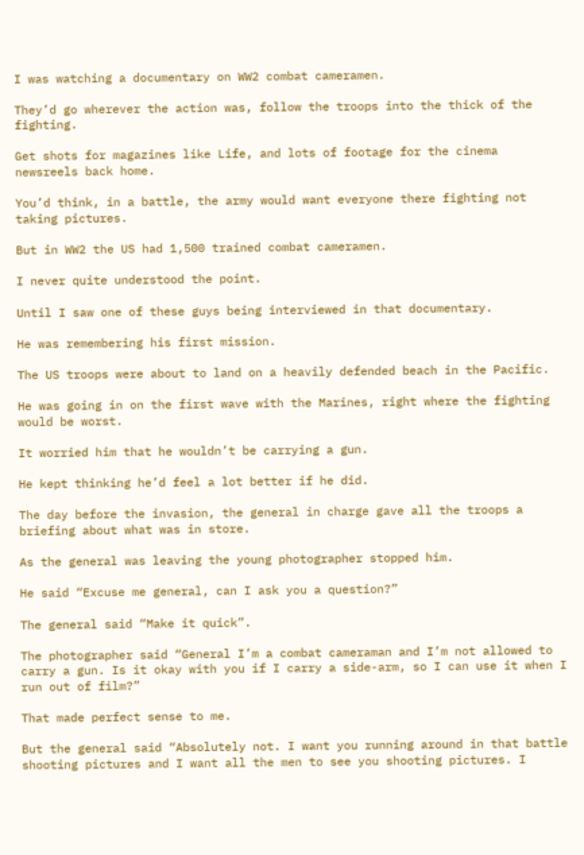I was watching a documentary on WW2 combat cameramen.

They’d go wherever the action was, follow the troops into the thick of the fighting.

Get shots for magazines like Life, and lots of footage for the cinema newsreels back home.

You’d think, in a battle, the army would want everyone there fighting not taking pictures.

But in WW2 the US had 1,500 trained combat cameramen.

I never quite understood the point.

Until I saw one of these guys being interviewed in that documentary.

He was remembering his first mission.

The US troops were about to land on a heavily defended beach in the Pacific.

He was going in on the first wave with the Marines, right where the fighting would be worst.

It worried him that he wouldn’t be carrying a gun.

He kept thinking he’d feel a lot better if he did.

The day before the invasion, the general in charge gave all the troops a briefing about what was in store.

As the general was leaving the young photographer stopped him.

He said “Excuse me general, can I ask you a question?”

The general said “Make it quick”.

The photographer said “General I’m a combat cameraman and I’m not allowed to carry a gun. Is it okay with you if I carry a side-arm, so I can use it when I run out of film?”

That made perfect sense to me.

But the general said “Absolutely not. I want you running around in that battle shooting pictures and I want all the men to see you shooting pictures. I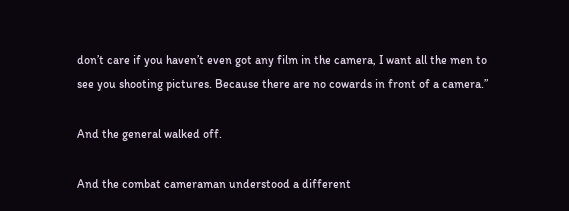don’t care if you haven’t even got any film in the camera, I want all the men to see you shooting pictures. Because there are no cowards in front of a camera.”

And the general walked off.

And the combat cameraman understood a different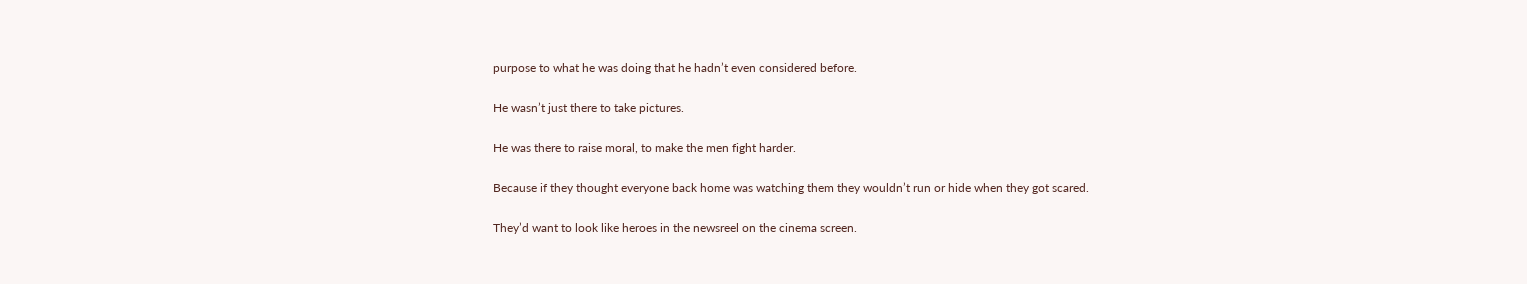purpose to what he was doing that he hadn’t even considered before.

He wasn’t just there to take pictures.

He was there to raise moral, to make the men fight harder.

Because if they thought everyone back home was watching them they wouldn’t run or hide when they got scared.

They’d want to look like heroes in the newsreel on the cinema screen.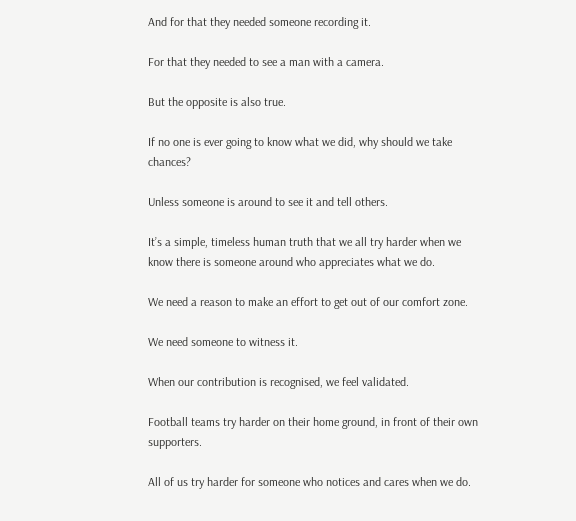And for that they needed someone recording it.

For that they needed to see a man with a camera.

But the opposite is also true.

If no one is ever going to know what we did, why should we take chances?

Unless someone is around to see it and tell others.

It’s a simple, timeless human truth that we all try harder when we know there is someone around who appreciates what we do.

We need a reason to make an effort to get out of our comfort zone.

We need someone to witness it.

When our contribution is recognised, we feel validated.

Football teams try harder on their home ground, in front of their own supporters.

All of us try harder for someone who notices and cares when we do.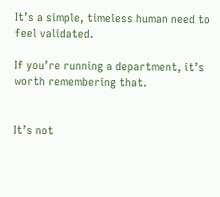It’s a simple, timeless human need to feel validated.

If you’re running a department, it’s worth remembering that.


It’s not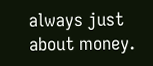always just about money.